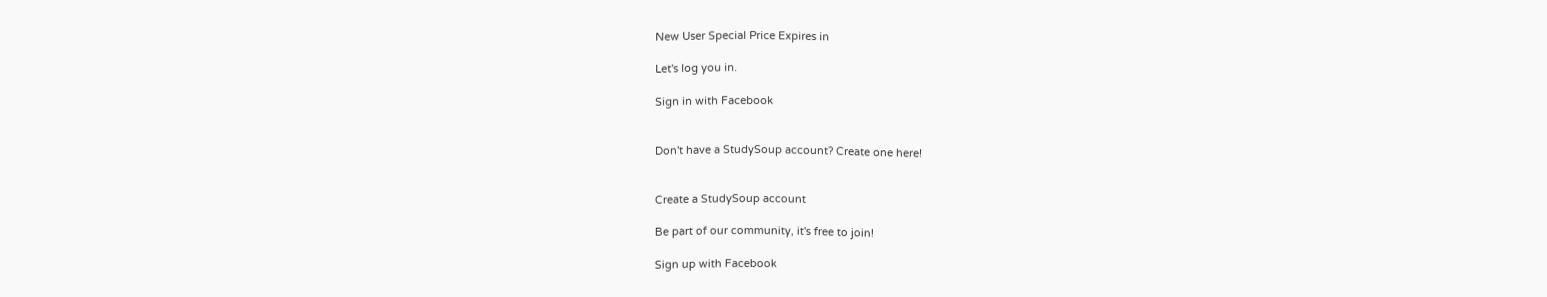New User Special Price Expires in

Let's log you in.

Sign in with Facebook


Don't have a StudySoup account? Create one here!


Create a StudySoup account

Be part of our community, it's free to join!

Sign up with Facebook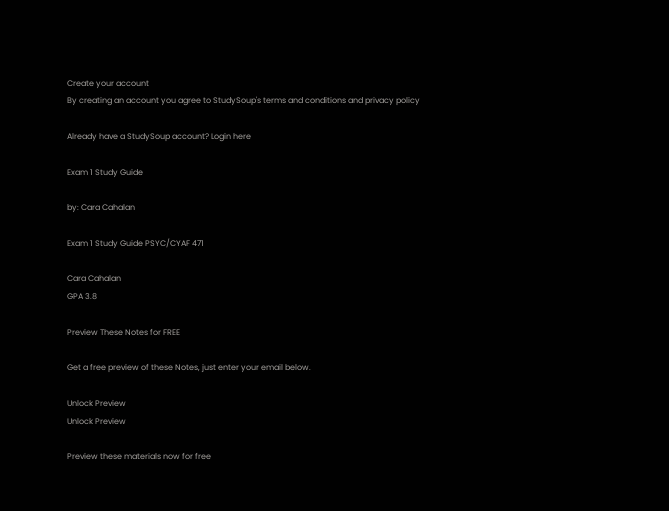Create your account
By creating an account you agree to StudySoup's terms and conditions and privacy policy

Already have a StudySoup account? Login here

Exam 1 Study Guide

by: Cara Cahalan

Exam 1 Study Guide PSYC/CYAF 471

Cara Cahalan
GPA 3.8

Preview These Notes for FREE

Get a free preview of these Notes, just enter your email below.

Unlock Preview
Unlock Preview

Preview these materials now for free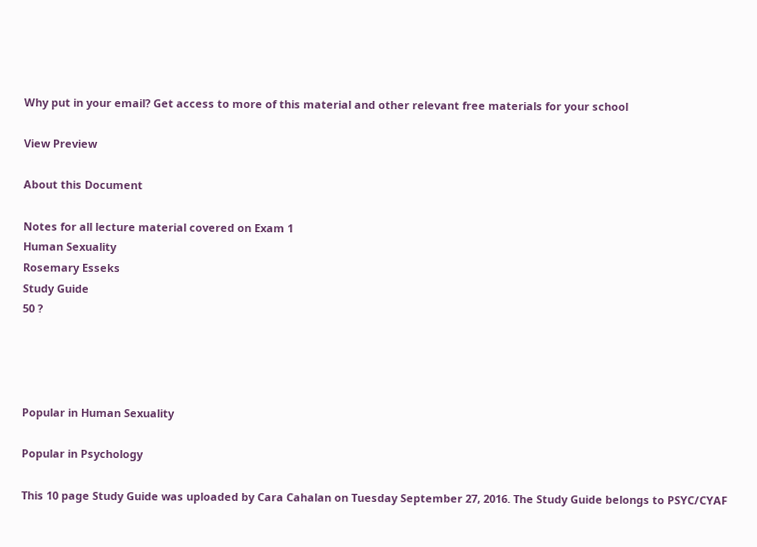Why put in your email? Get access to more of this material and other relevant free materials for your school

View Preview

About this Document

Notes for all lecture material covered on Exam 1
Human Sexuality
Rosemary Esseks
Study Guide
50 ?




Popular in Human Sexuality

Popular in Psychology

This 10 page Study Guide was uploaded by Cara Cahalan on Tuesday September 27, 2016. The Study Guide belongs to PSYC/CYAF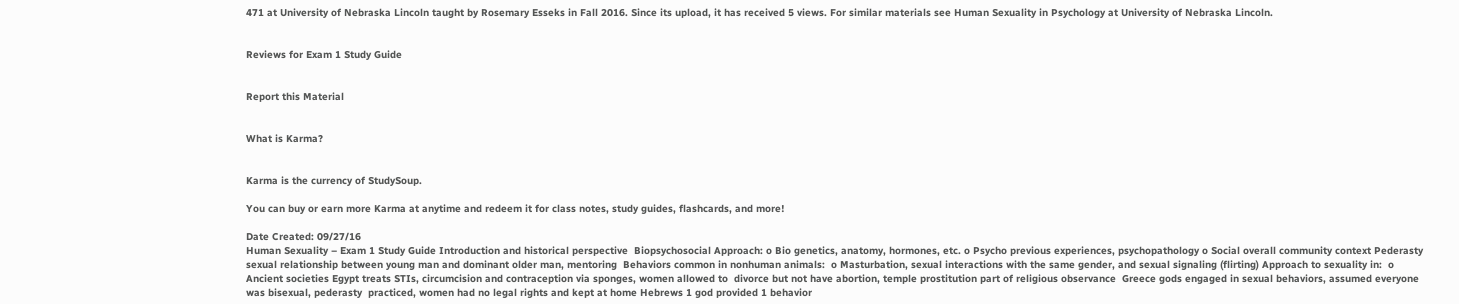471 at University of Nebraska Lincoln taught by Rosemary Esseks in Fall 2016. Since its upload, it has received 5 views. For similar materials see Human Sexuality in Psychology at University of Nebraska Lincoln.


Reviews for Exam 1 Study Guide


Report this Material


What is Karma?


Karma is the currency of StudySoup.

You can buy or earn more Karma at anytime and redeem it for class notes, study guides, flashcards, and more!

Date Created: 09/27/16
Human Sexuality – Exam 1 Study Guide Introduction and historical perspective  Biopsychosocial Approach: o Bio genetics, anatomy, hormones, etc. o Psycho previous experiences, psychopathology o Social overall community context Pederasty sexual relationship between young man and dominant older man, mentoring  Behaviors common in nonhuman animals:  o Masturbation, sexual interactions with the same gender, and sexual signaling (flirting) Approach to sexuality in:  o Ancient societies Egypt treats STIs, circumcision and contraception via sponges, women allowed to  divorce but not have abortion, temple prostitution part of religious observance  Greece gods engaged in sexual behaviors, assumed everyone was bisexual, pederasty  practiced, women had no legal rights and kept at home Hebrews 1 god provided 1 behavior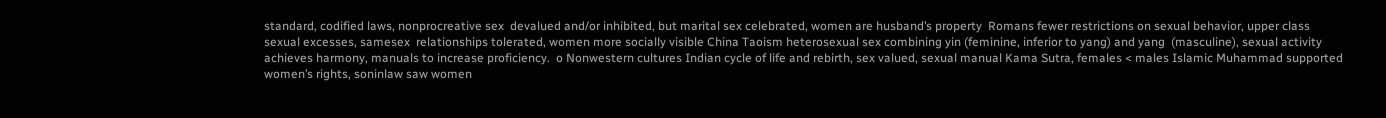standard, codified laws, nonprocreative sex  devalued and/or inhibited, but marital sex celebrated, women are husband’s property  Romans fewer restrictions on sexual behavior, upper class sexual excesses, samesex  relationships tolerated, women more socially visible China Taoism heterosexual sex combining yin (feminine, inferior to yang) and yang  (masculine), sexual activity achieves harmony, manuals to increase proficiency.  o Nonwestern cultures Indian cycle of life and rebirth, sex valued, sexual manual Kama Sutra, females < males Islamic Muhammad supported women’s rights, soninlaw saw women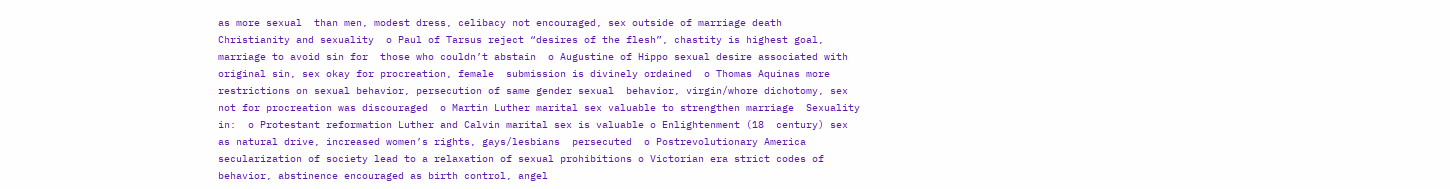as more sexual  than men, modest dress, celibacy not encouraged, sex outside of marriage death  Christianity and sexuality  o Paul of Tarsus reject “desires of the flesh”, chastity is highest goal, marriage to avoid sin for  those who couldn’t abstain  o Augustine of Hippo sexual desire associated with original sin, sex okay for procreation, female  submission is divinely ordained  o Thomas Aquinas more restrictions on sexual behavior, persecution of same gender sexual  behavior, virgin/whore dichotomy, sex not for procreation was discouraged  o Martin Luther marital sex valuable to strengthen marriage  Sexuality in:  o Protestant reformation Luther and Calvin marital sex is valuable o Enlightenment (18  century) sex as natural drive, increased women’s rights, gays/lesbians  persecuted  o Postrevolutionary America secularization of society lead to a relaxation of sexual prohibitions o Victorian era strict codes of behavior, abstinence encouraged as birth control, angel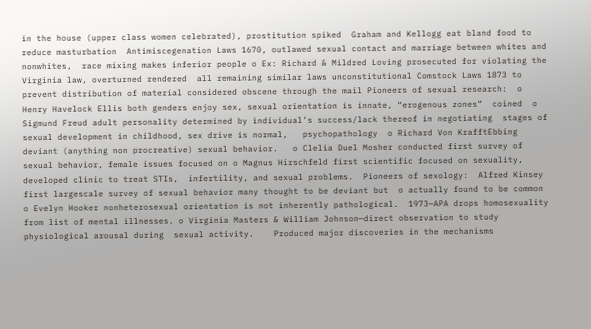in the house (upper class women celebrated), prostitution spiked  Graham and Kellogg eat bland food to reduce masturbation  Antimiscegenation Laws 1670, outlawed sexual contact and marriage between whites and nonwhites,  race mixing makes inferior people o Ex: Richard & Mildred Loving prosecuted for violating the Virginia law, overturned rendered  all remaining similar laws unconstitutional Comstock Laws 1873 to prevent distribution of material considered obscene through the mail Pioneers of sexual research:  o Henry Havelock Ellis both genders enjoy sex, sexual orientation is innate, “erogenous zones”  coined  o Sigmund Freud adult personality determined by individual’s success/lack thereof in negotiating  stages of sexual development in childhood, sex drive is normal,   psychopathology  o Richard Von KrafftEbbing deviant (anything non procreative) sexual behavior.   o Clelia Duel Mosher conducted first survey of sexual behavior, female issues focused on o Magnus Hirschfeld first scientific focused on sexuality, developed clinic to treat STIs,  infertility, and sexual problems.  Pioneers of sexology:  Alfred Kinsey first largescale survey of sexual behavior many thought to be deviant but  o actually found to be common   o Evelyn Hooker nonheterosexual orientation is not inherently pathological.  1973—APA drops homosexuality from list of mental illnesses. o Virginia Masters & William Johnson—direct observation to study physiological arousal during  sexual activity.    Produced major discoveries in the mechanisms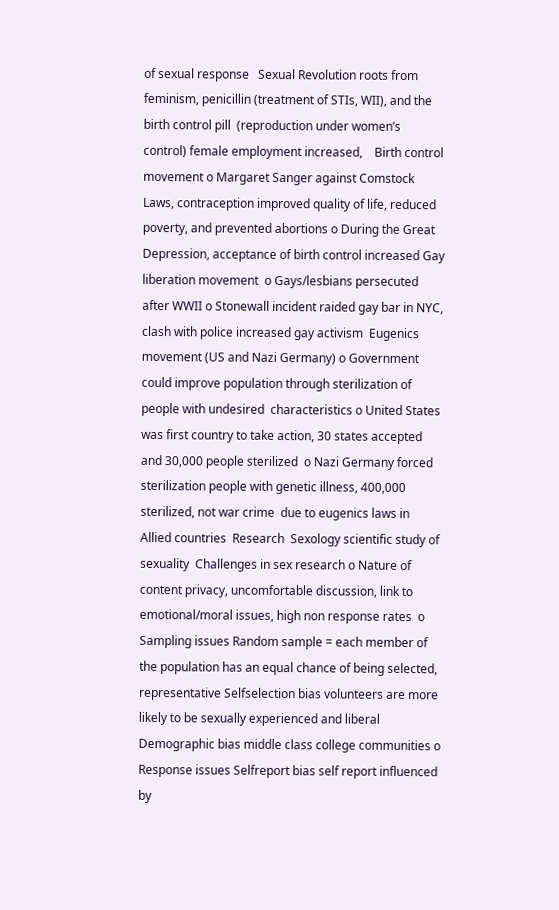of sexual response   Sexual Revolution roots from feminism, penicillin (treatment of STIs, WII), and the birth control pill  (reproduction under women’s control) female employment increased,    Birth control movement o Margaret Sanger against Comstock Laws, contraception improved quality of life, reduced  poverty, and prevented abortions o During the Great Depression, acceptance of birth control increased Gay liberation movement  o Gays/lesbians persecuted after WWII o Stonewall incident raided gay bar in NYC, clash with police increased gay activism  Eugenics movement (US and Nazi Germany) o Government could improve population through sterilization of people with undesired  characteristics o United States was first country to take action, 30 states accepted and 30,000 people sterilized  o Nazi Germany forced sterilization people with genetic illness, 400,000 sterilized, not war crime  due to eugenics laws in Allied countries  Research  Sexology scientific study of sexuality  Challenges in sex research o Nature of content privacy, uncomfortable discussion, link to emotional/moral issues, high non response rates  o Sampling issues Random sample = each member of the population has an equal chance of being selected,  representative Selfselection bias volunteers are more likely to be sexually experienced and liberal Demographic bias middle class college communities o Response issues Selfreport bias self report influenced by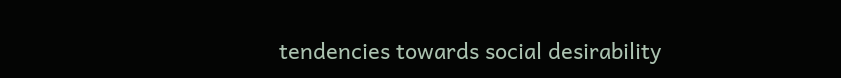tendencies towards social desirability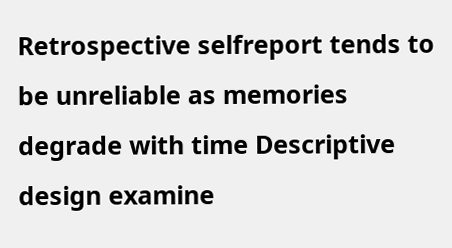Retrospective selfreport tends to be unreliable as memories degrade with time Descriptive design examine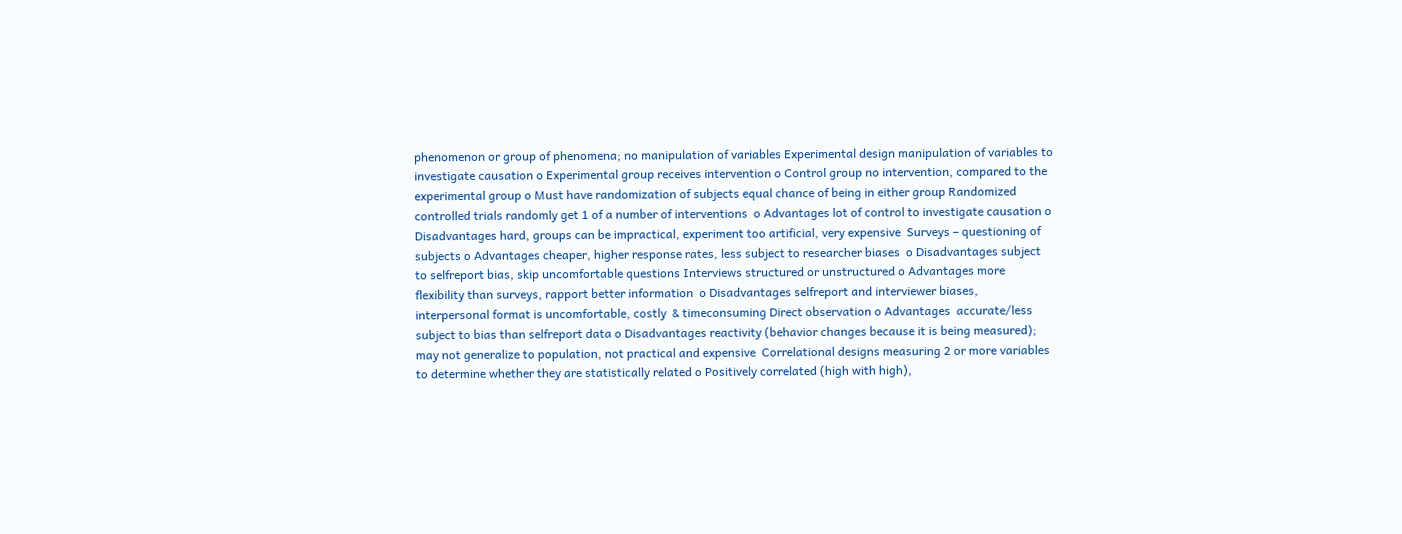phenomenon or group of phenomena; no manipulation of variables Experimental design manipulation of variables to investigate causation o Experimental group receives intervention o Control group no intervention, compared to the experimental group o Must have randomization of subjects equal chance of being in either group Randomized controlled trials randomly get 1 of a number of interventions  o Advantages lot of control to investigate causation o Disadvantages hard, groups can be impractical, experiment too artificial, very expensive  Surveys – questioning of subjects o Advantages cheaper, higher response rates, less subject to researcher biases  o Disadvantages subject to selfreport bias, skip uncomfortable questions Interviews structured or unstructured o Advantages more flexibility than surveys, rapport better information  o Disadvantages selfreport and interviewer biases, interpersonal format is uncomfortable, costly  & timeconsuming Direct observation o Advantages  accurate/less subject to bias than selfreport data o Disadvantages reactivity (behavior changes because it is being measured); may not generalize to population, not practical and expensive  Correlational designs measuring 2 or more variables to determine whether they are statistically related o Positively correlated (high with high),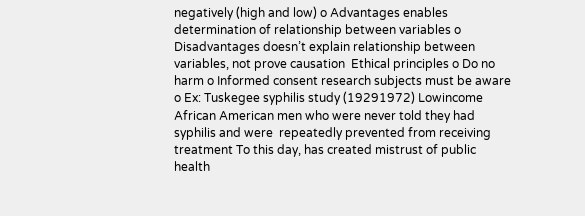negatively (high and low) o Advantages enables determination of relationship between variables o Disadvantages doesn’t explain relationship between variables, not prove causation  Ethical principles o Do no harm o Informed consent research subjects must be aware o Ex: Tuskegee syphilis study (19291972) Lowincome African American men who were never told they had syphilis and were  repeatedly prevented from receiving treatment To this day, has created mistrust of public health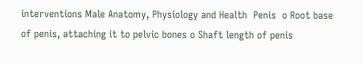interventions Male Anatomy, Physiology and Health  Penis  o Root base of penis, attaching it to pelvic bones o Shaft length of penis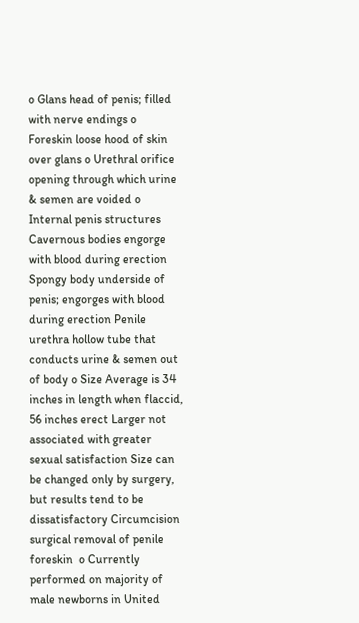o Glans head of penis; filled with nerve endings o Foreskin loose hood of skin over glans o Urethral orifice opening through which urine & semen are voided o Internal penis structures Cavernous bodies engorge with blood during erection Spongy body underside of penis; engorges with blood during erection Penile urethra hollow tube that conducts urine & semen out of body o Size Average is 34 inches in length when flaccid, 56 inches erect Larger not associated with greater sexual satisfaction Size can be changed only by surgery, but results tend to be dissatisfactory Circumcision surgical removal of penile foreskin  o Currently performed on majority of male newborns in United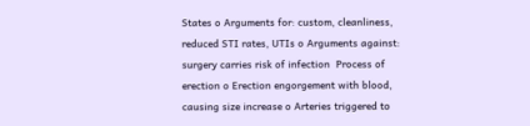States o Arguments for: custom, cleanliness, reduced STI rates, UTIs o Arguments against: surgery carries risk of infection  Process of erection o Erection engorgement with blood, causing size increase o Arteries triggered to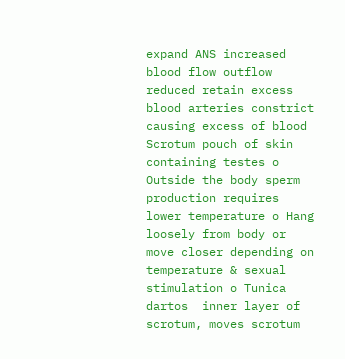expand ANS increased blood flow outflow reduced retain excess  blood arteries constrict causing excess of blood Scrotum pouch of skin containing testes o Outside the body sperm production requires lower temperature o Hang loosely from body or move closer depending on temperature & sexual stimulation o Tunica dartos  inner layer of scrotum, moves scrotum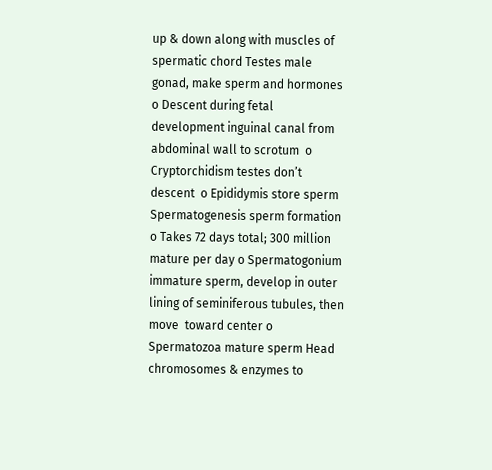up & down along with muscles of  spermatic chord Testes male gonad, make sperm and hormones  o Descent during fetal development inguinal canal from abdominal wall to scrotum  o Cryptorchidism testes don’t descent  o Epididymis store sperm Spermatogenesis sperm formation  o Takes 72 days total; 300 million mature per day o Spermatogonium immature sperm, develop in outer lining of seminiferous tubules, then move  toward center o Spermatozoa mature sperm Head chromosomes & enzymes to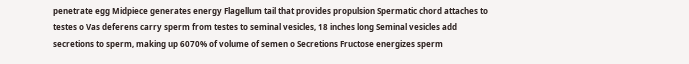penetrate egg Midpiece generates energy Flagellum tail that provides propulsion Spermatic chord attaches to testes o Vas deferens carry sperm from testes to seminal vesicles, 18 inches long Seminal vesicles add secretions to sperm, making up 6070% of volume of semen o Secretions Fructose energizes sperm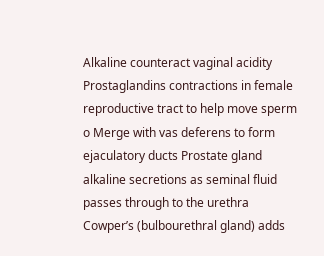Alkaline counteract vaginal acidity Prostaglandins contractions in female reproductive tract to help move sperm o Merge with vas deferens to form ejaculatory ducts Prostate gland alkaline secretions as seminal fluid passes through to the urethra Cowper’s (bulbourethral gland) adds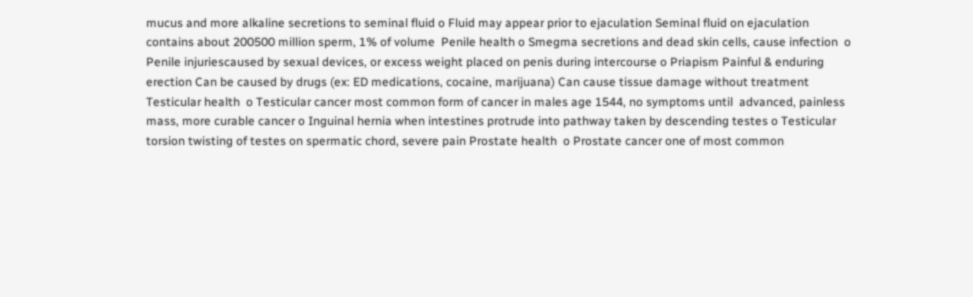mucus and more alkaline secretions to seminal fluid o Fluid may appear prior to ejaculation Seminal fluid on ejaculation contains about 200500 million sperm, 1% of volume  Penile health o Smegma secretions and dead skin cells, cause infection  o Penile injuriescaused by sexual devices, or excess weight placed on penis during intercourse o Priapism Painful & enduring erection Can be caused by drugs (ex: ED medications, cocaine, marijuana) Can cause tissue damage without treatment Testicular health  o Testicular cancer most common form of cancer in males age 1544, no symptoms until  advanced, painless mass, more curable cancer o Inguinal hernia when intestines protrude into pathway taken by descending testes o Testicular torsion twisting of testes on spermatic chord, severe pain Prostate health  o Prostate cancer one of most common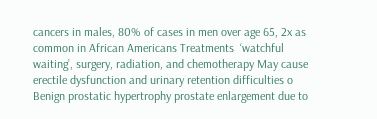cancers in males, 80% of cases in men over age 65, 2x as  common in African Americans Treatments  ‘watchful waiting’, surgery, radiation, and chemotherapy May cause erectile dysfunction and urinary retention difficulties o Benign prostatic hypertrophy prostate enlargement due to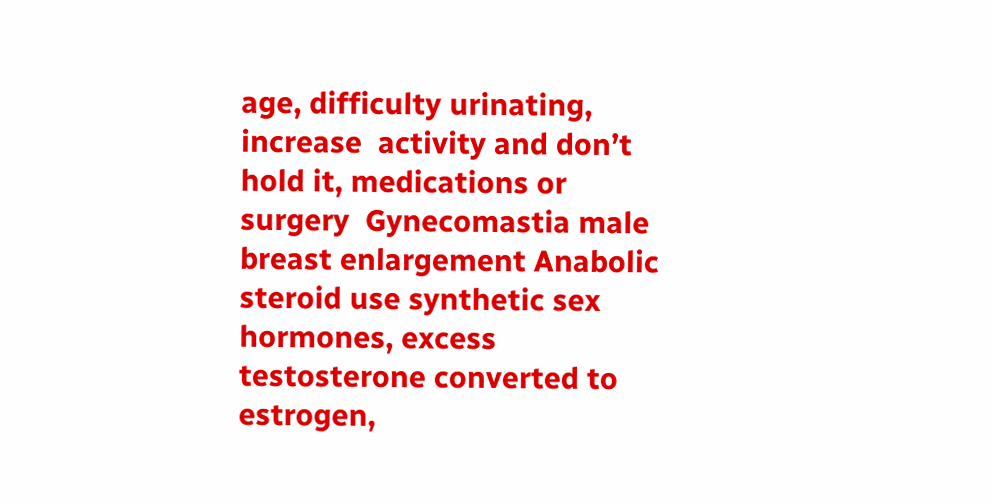age, difficulty urinating, increase  activity and don’t hold it, medications or surgery  Gynecomastia male breast enlargement Anabolic steroid use synthetic sex hormones, excess testosterone converted to estrogen,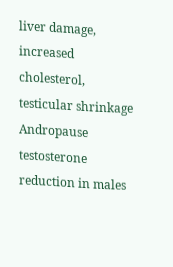liver damage,  increased cholesterol, testicular shrinkage Andropause testosterone reduction in males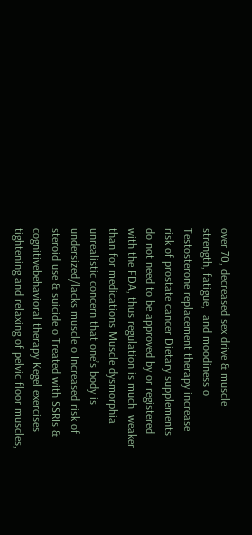over 70, decreased sex drive & muscle strength, fatigue,  and moodiness o Testosterone replacement therapy increase risk of prostate cancer Dietary supplements do not need to be approved by or registered with the FDA, thus regulation is much  weaker than for medications Muscle dysmorphia unrealistic concern that one’s body is undersized/lacks muscle o Increased risk of steroid use & suicide o Treated with SSRIs & cognitivebehavioral therapy Kegel exercises tightening and relaxing of pelvic floor muscles,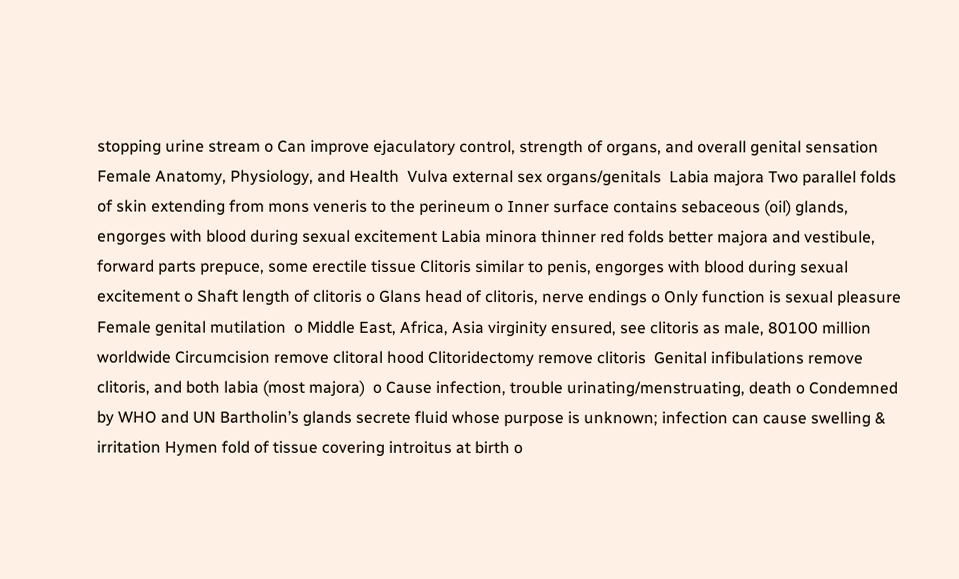stopping urine stream o Can improve ejaculatory control, strength of organs, and overall genital sensation Female Anatomy, Physiology, and Health  Vulva external sex organs/genitals  Labia majora Two parallel folds of skin extending from mons veneris to the perineum o Inner surface contains sebaceous (oil) glands, engorges with blood during sexual excitement Labia minora thinner red folds better majora and vestibule, forward parts prepuce, some erectile tissue Clitoris similar to penis, engorges with blood during sexual excitement o Shaft length of clitoris o Glans head of clitoris, nerve endings o Only function is sexual pleasure Female genital mutilation  o Middle East, Africa, Asia virginity ensured, see clitoris as male, 80100 million worldwide Circumcision remove clitoral hood Clitoridectomy remove clitoris  Genital infibulations remove clitoris, and both labia (most majora)  o Cause infection, trouble urinating/menstruating, death o Condemned by WHO and UN Bartholin’s glands secrete fluid whose purpose is unknown; infection can cause swelling & irritation Hymen fold of tissue covering introitus at birth o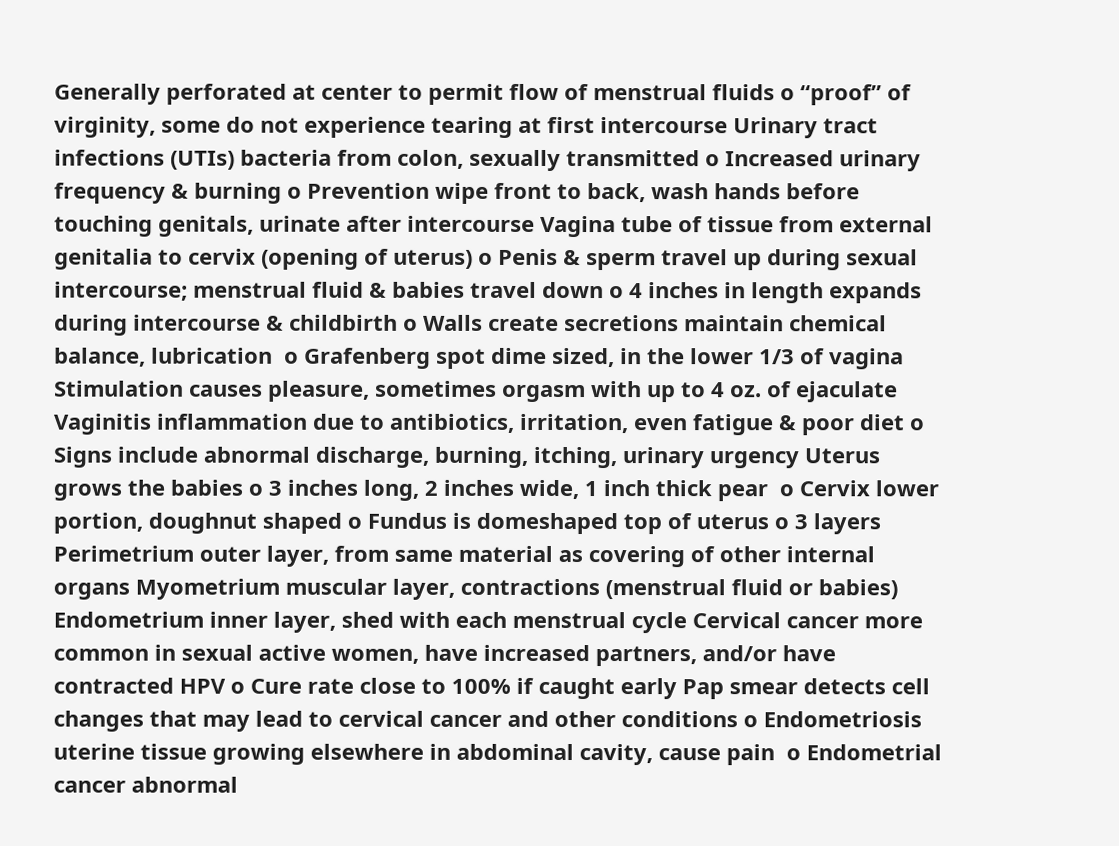Generally perforated at center to permit flow of menstrual fluids o “proof” of virginity, some do not experience tearing at first intercourse Urinary tract infections (UTIs) bacteria from colon, sexually transmitted o Increased urinary frequency & burning o Prevention wipe front to back, wash hands before touching genitals, urinate after intercourse Vagina tube of tissue from external genitalia to cervix (opening of uterus) o Penis & sperm travel up during sexual intercourse; menstrual fluid & babies travel down o 4 inches in length expands during intercourse & childbirth o Walls create secretions maintain chemical balance, lubrication  o Grafenberg spot dime sized, in the lower 1/3 of vagina Stimulation causes pleasure, sometimes orgasm with up to 4 oz. of ejaculate Vaginitis inflammation due to antibiotics, irritation, even fatigue & poor diet o Signs include abnormal discharge, burning, itching, urinary urgency Uterus grows the babies o 3 inches long, 2 inches wide, 1 inch thick pear  o Cervix lower portion, doughnut shaped o Fundus is domeshaped top of uterus o 3 layers Perimetrium outer layer, from same material as covering of other internal organs Myometrium muscular layer, contractions (menstrual fluid or babies) Endometrium inner layer, shed with each menstrual cycle Cervical cancer more common in sexual active women, have increased partners, and/or have contracted HPV o Cure rate close to 100% if caught early Pap smear detects cell changes that may lead to cervical cancer and other conditions o Endometriosis uterine tissue growing elsewhere in abdominal cavity, cause pain  o Endometrial cancer abnormal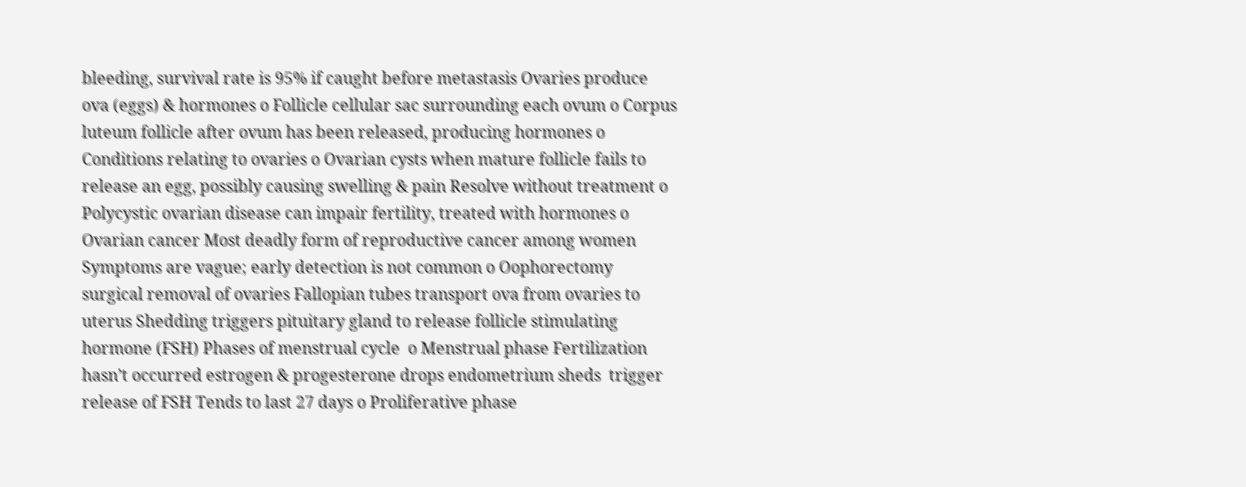bleeding, survival rate is 95% if caught before metastasis Ovaries produce ova (eggs) & hormones o Follicle cellular sac surrounding each ovum o Corpus luteum follicle after ovum has been released, producing hormones o Conditions relating to ovaries o Ovarian cysts when mature follicle fails to release an egg, possibly causing swelling & pain Resolve without treatment o Polycystic ovarian disease can impair fertility, treated with hormones o Ovarian cancer Most deadly form of reproductive cancer among women Symptoms are vague; early detection is not common o Oophorectomy surgical removal of ovaries Fallopian tubes transport ova from ovaries to uterus Shedding triggers pituitary gland to release follicle stimulating hormone (FSH) Phases of menstrual cycle  o Menstrual phase Fertilization hasn’t occurred estrogen & progesterone drops endometrium sheds  trigger release of FSH Tends to last 27 days o Proliferative phase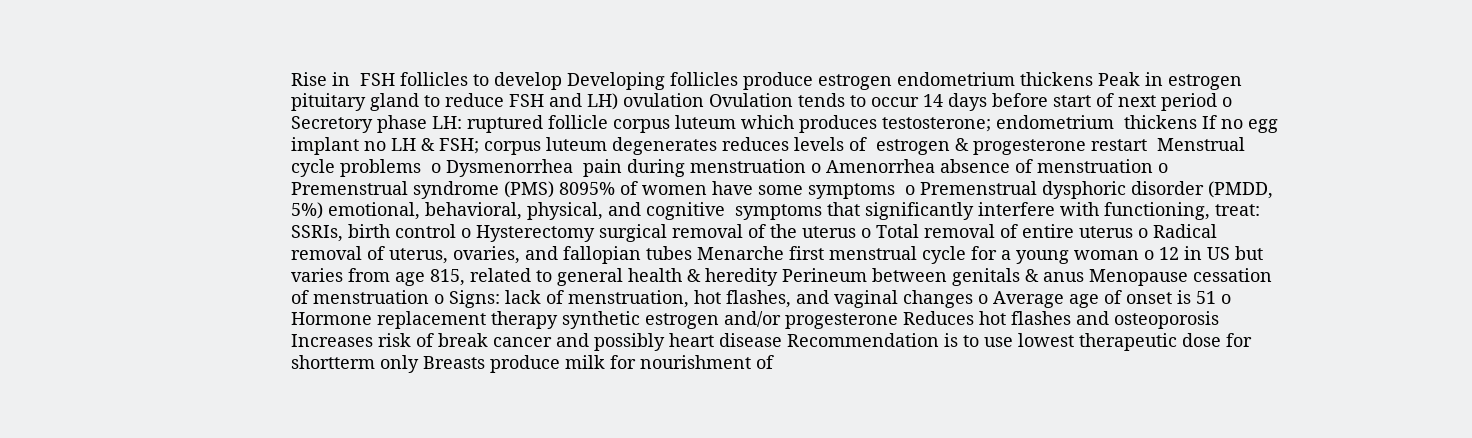Rise in  FSH follicles to develop Developing follicles produce estrogen endometrium thickens Peak in estrogen pituitary gland to reduce FSH and LH) ovulation Ovulation tends to occur 14 days before start of next period o Secretory phase LH: ruptured follicle corpus luteum which produces testosterone; endometrium  thickens If no egg implant no LH & FSH; corpus luteum degenerates reduces levels of  estrogen & progesterone restart  Menstrual cycle problems  o Dysmenorrhea  pain during menstruation o Amenorrhea absence of menstruation o Premenstrual syndrome (PMS) 8095% of women have some symptoms  o Premenstrual dysphoric disorder (PMDD, 5%) emotional, behavioral, physical, and cognitive  symptoms that significantly interfere with functioning, treat: SSRIs, birth control o Hysterectomy surgical removal of the uterus o Total removal of entire uterus o Radical removal of uterus, ovaries, and fallopian tubes Menarche first menstrual cycle for a young woman o 12 in US but varies from age 815, related to general health & heredity Perineum between genitals & anus Menopause cessation of menstruation o Signs: lack of menstruation, hot flashes, and vaginal changes o Average age of onset is 51 o Hormone replacement therapy synthetic estrogen and/or progesterone Reduces hot flashes and osteoporosis Increases risk of break cancer and possibly heart disease Recommendation is to use lowest therapeutic dose for shortterm only Breasts produce milk for nourishment of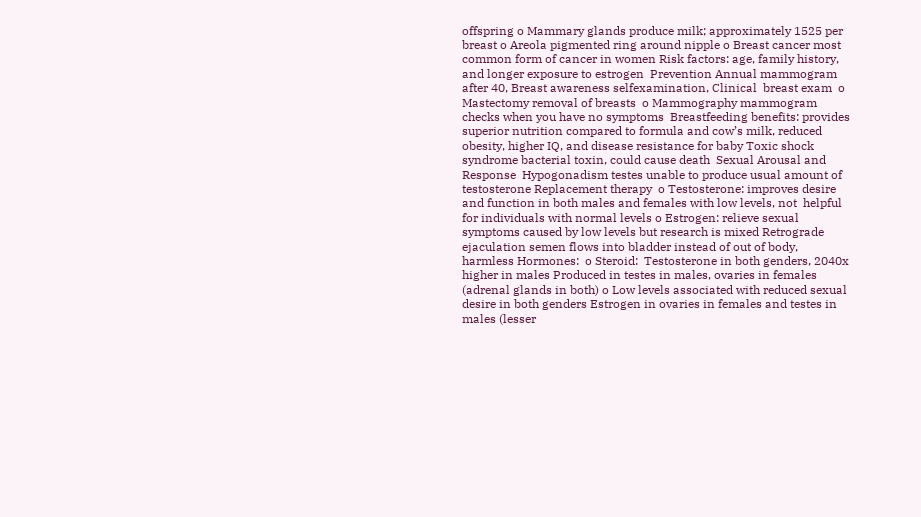offspring o Mammary glands produce milk; approximately 1525 per breast o Areola pigmented ring around nipple o Breast cancer most common form of cancer in women Risk factors: age, family history, and longer exposure to estrogen  Prevention Annual mammogram after 40, Breast awareness selfexamination, Clinical  breast exam  o Mastectomy removal of breasts  o Mammography mammogram checks when you have no symptoms  Breastfeeding benefits: provides superior nutrition compared to formula and cow’s milk, reduced  obesity, higher IQ, and disease resistance for baby Toxic shock syndrome bacterial toxin, could cause death  Sexual Arousal and Response  Hypogonadism testes unable to produce usual amount of testosterone Replacement therapy  o Testosterone: improves desire and function in both males and females with low levels, not  helpful for individuals with normal levels o Estrogen: relieve sexual symptoms caused by low levels but research is mixed Retrograde ejaculation semen flows into bladder instead of out of body, harmless Hormones:  o Steroid:  Testosterone in both genders, 2040x higher in males Produced in testes in males, ovaries in females (adrenal glands in both) o Low levels associated with reduced sexual desire in both genders Estrogen in ovaries in females and testes in males (lesser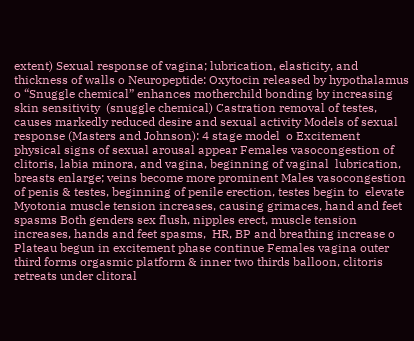extent) Sexual response of vagina; lubrication, elasticity, and thickness of walls o Neuropeptide: Oxytocin released by hypothalamus o “Snuggle chemical” enhances motherchild bonding by increasing skin sensitivity  (snuggle chemical) Castration removal of testes, causes markedly reduced desire and sexual activity Models of sexual response (Masters and Johnson): 4 stage model  o Excitement physical signs of sexual arousal appear Females vasocongestion of clitoris, labia minora, and vagina, beginning of vaginal  lubrication, breasts enlarge; veins become more prominent Males vasocongestion of penis & testes, beginning of penile erection, testes begin to  elevate Myotonia muscle tension increases, causing grimaces, hand and feet spasms Both genders sex flush, nipples erect, muscle tension increases, hands and feet spasms,  HR, BP and breathing increase o Plateau begun in excitement phase continue Females vagina outer third forms orgasmic platform & inner two thirds balloon, clitoris  retreats under clitoral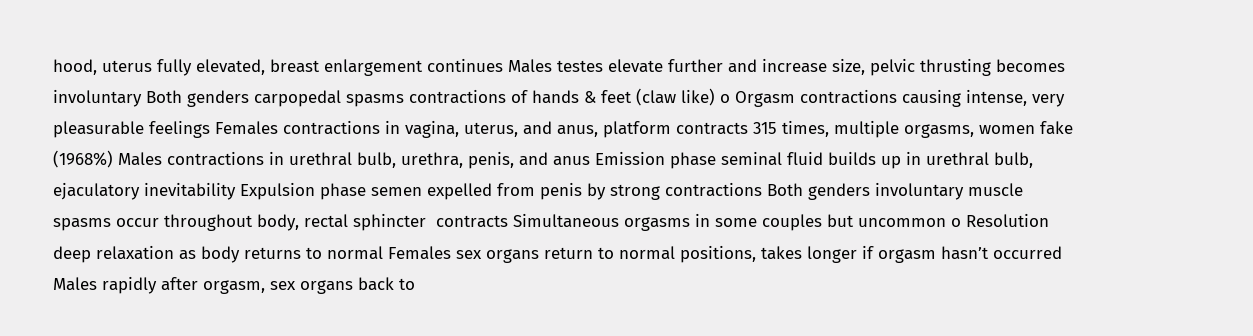hood, uterus fully elevated, breast enlargement continues Males testes elevate further and increase size, pelvic thrusting becomes involuntary Both genders carpopedal spasms contractions of hands & feet (claw like) o Orgasm contractions causing intense, very pleasurable feelings Females contractions in vagina, uterus, and anus, platform contracts 315 times, multiple orgasms, women fake (1968%) Males contractions in urethral bulb, urethra, penis, and anus Emission phase seminal fluid builds up in urethral bulb, ejaculatory inevitability Expulsion phase semen expelled from penis by strong contractions Both genders involuntary muscle spasms occur throughout body, rectal sphincter  contracts Simultaneous orgasms in some couples but uncommon o Resolution deep relaxation as body returns to normal Females sex organs return to normal positions, takes longer if orgasm hasn’t occurred Males rapidly after orgasm, sex organs back to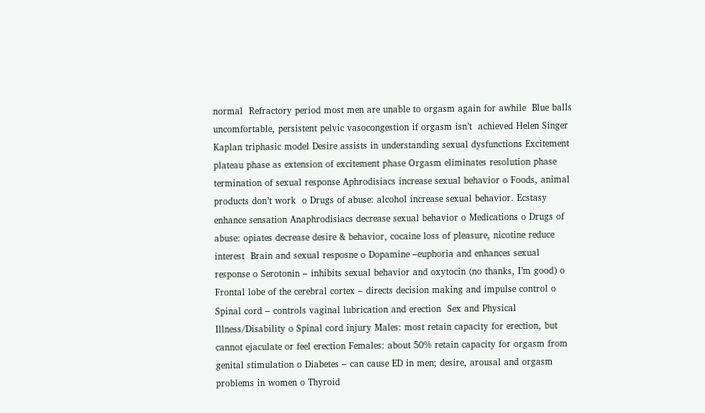normal  Refractory period most men are unable to orgasm again for awhile  Blue balls uncomfortable, persistent pelvic vasocongestion if orgasm isn’t  achieved Helen Singer Kaplan triphasic model Desire assists in understanding sexual dysfunctions Excitement plateau phase as extension of excitement phase Orgasm eliminates resolution phase termination of sexual response Aphrodisiacs increase sexual behavior o Foods, animal products don’t work  o Drugs of abuse: alcohol increase sexual behavior. Ecstasy enhance sensation Anaphrodisiacs decrease sexual behavior o Medications o Drugs of abuse: opiates decrease desire & behavior, cocaine loss of pleasure, nicotine reduce  interest  Brain and sexual resposne o Dopamine –euphoria and enhances sexual response o Serotonin – inhibits sexual behavior and oxytocin (no thanks, I’m good) o Frontal lobe of the cerebral cortex – directs decision making and impulse control o Spinal cord – controls vaginal lubrication and erection  Sex and Physical Illness/Disability o Spinal cord injury Males: most retain capacity for erection, but cannot ejaculate or feel erection Females: about 50% retain capacity for orgasm from genital stimulation o Diabetes – can cause ED in men; desire, arousal and orgasm problems in women o Thyroid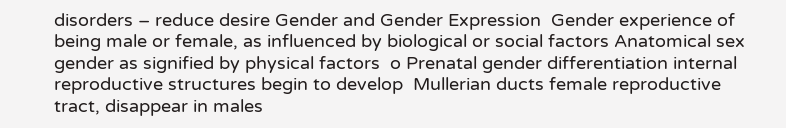disorders – reduce desire Gender and Gender Expression  Gender experience of being male or female, as influenced by biological or social factors Anatomical sex  gender as signified by physical factors  o Prenatal gender differentiation internal reproductive structures begin to develop  Mullerian ducts female reproductive tract, disappear in males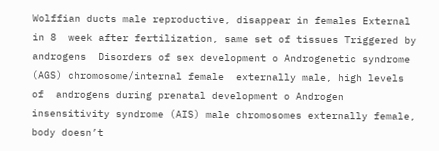Wolffian ducts male reproductive, disappear in females External in 8  week after fertilization, same set of tissues Triggered by androgens  Disorders of sex development o Androgenetic syndrome (AGS) chromosome/internal female  externally male, high levels of  androgens during prenatal development o Androgen insensitivity syndrome (AIS) male chromosomes externally female, body doesn’t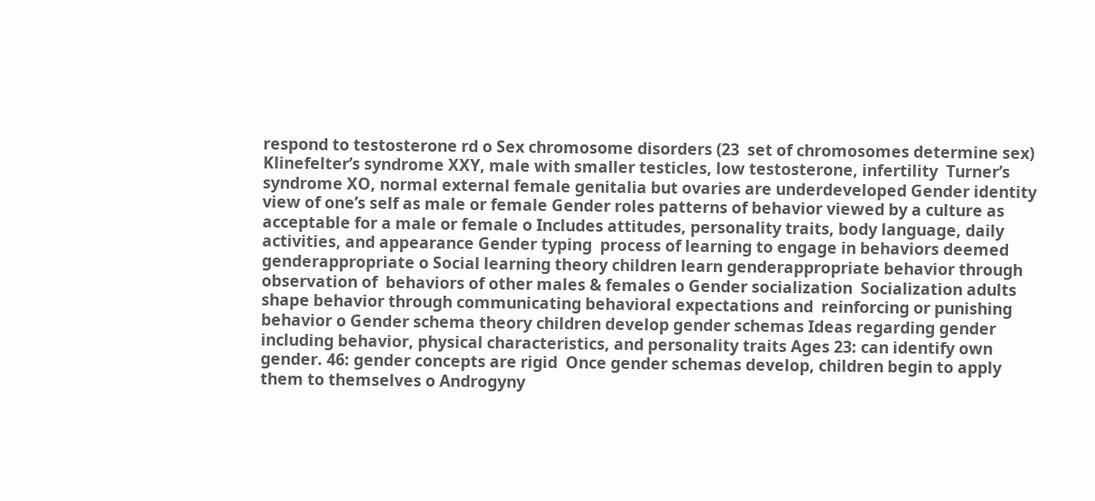respond to testosterone rd o Sex chromosome disorders (23  set of chromosomes determine sex) Klinefelter’s syndrome XXY, male with smaller testicles, low testosterone, infertility  Turner’s syndrome XO, normal external female genitalia but ovaries are underdeveloped Gender identity view of one’s self as male or female Gender roles patterns of behavior viewed by a culture as acceptable for a male or female o Includes attitudes, personality traits, body language, daily activities, and appearance Gender typing  process of learning to engage in behaviors deemed genderappropriate o Social learning theory children learn genderappropriate behavior through observation of  behaviors of other males & females o Gender socialization  Socialization adults shape behavior through communicating behavioral expectations and  reinforcing or punishing behavior o Gender schema theory children develop gender schemas Ideas regarding gender including behavior, physical characteristics, and personality traits Ages 23: can identify own gender. 46: gender concepts are rigid  Once gender schemas develop, children begin to apply them to themselves o Androgyny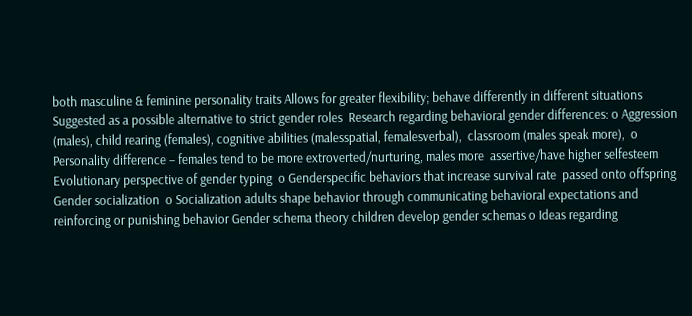both masculine & feminine personality traits Allows for greater flexibility; behave differently in different situations  Suggested as a possible alternative to strict gender roles  Research regarding behavioral gender differences: o Aggression (males), child rearing (females), cognitive abilities (malesspatial, femalesverbal),  classroom (males speak more),  o Personality difference – females tend to be more extroverted/nurturing, males more  assertive/have higher selfesteem Evolutionary perspective of gender typing  o Genderspecific behaviors that increase survival rate  passed onto offspring  Gender socialization  o Socialization adults shape behavior through communicating behavioral expectations and  reinforcing or punishing behavior Gender schema theory children develop gender schemas o Ideas regarding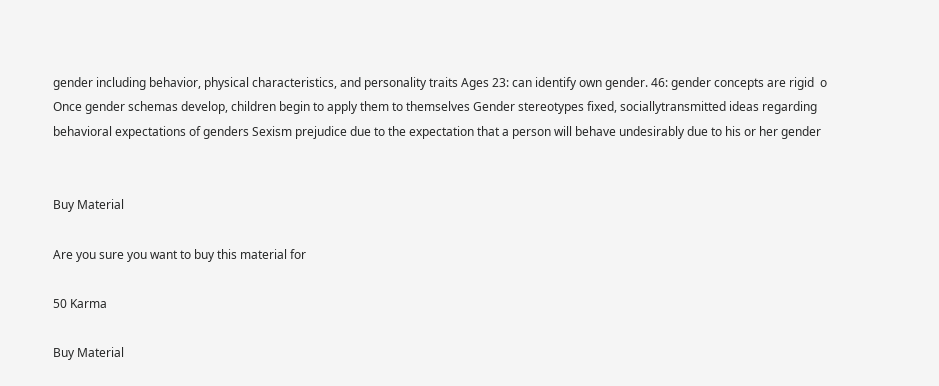gender including behavior, physical characteristics, and personality traits Ages 23: can identify own gender. 46: gender concepts are rigid  o Once gender schemas develop, children begin to apply them to themselves Gender stereotypes fixed, sociallytransmitted ideas regarding behavioral expectations of genders Sexism prejudice due to the expectation that a person will behave undesirably due to his or her gender


Buy Material

Are you sure you want to buy this material for

50 Karma

Buy Material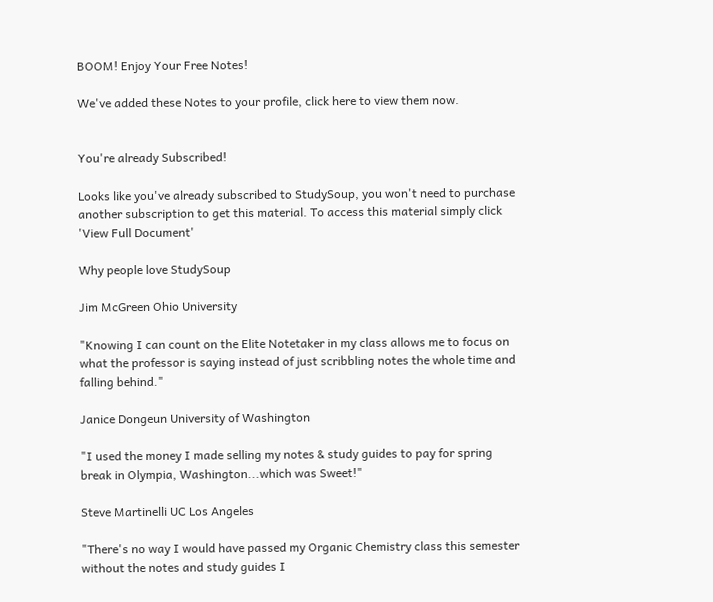BOOM! Enjoy Your Free Notes!

We've added these Notes to your profile, click here to view them now.


You're already Subscribed!

Looks like you've already subscribed to StudySoup, you won't need to purchase another subscription to get this material. To access this material simply click 'View Full Document'

Why people love StudySoup

Jim McGreen Ohio University

"Knowing I can count on the Elite Notetaker in my class allows me to focus on what the professor is saying instead of just scribbling notes the whole time and falling behind."

Janice Dongeun University of Washington

"I used the money I made selling my notes & study guides to pay for spring break in Olympia, Washington...which was Sweet!"

Steve Martinelli UC Los Angeles

"There's no way I would have passed my Organic Chemistry class this semester without the notes and study guides I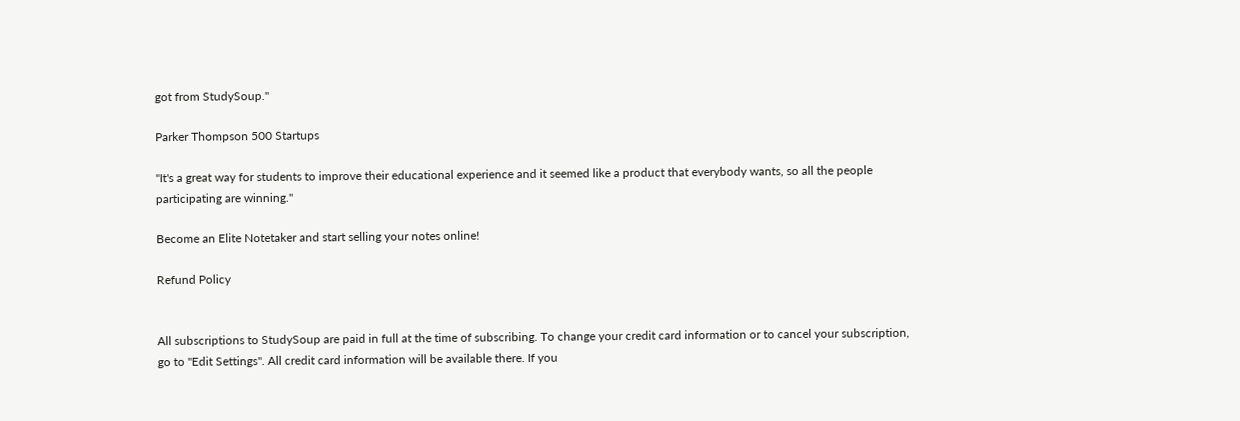got from StudySoup."

Parker Thompson 500 Startups

"It's a great way for students to improve their educational experience and it seemed like a product that everybody wants, so all the people participating are winning."

Become an Elite Notetaker and start selling your notes online!

Refund Policy


All subscriptions to StudySoup are paid in full at the time of subscribing. To change your credit card information or to cancel your subscription, go to "Edit Settings". All credit card information will be available there. If you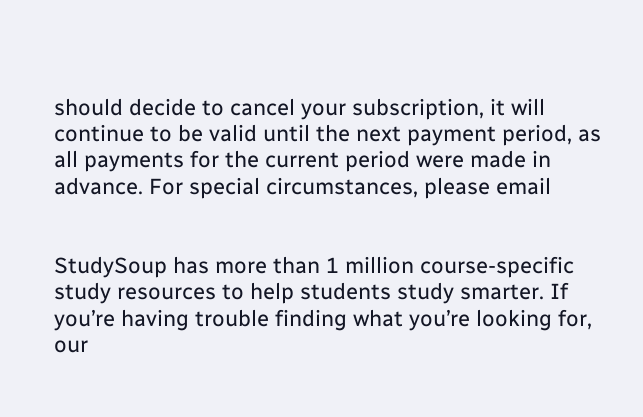should decide to cancel your subscription, it will continue to be valid until the next payment period, as all payments for the current period were made in advance. For special circumstances, please email


StudySoup has more than 1 million course-specific study resources to help students study smarter. If you’re having trouble finding what you’re looking for, our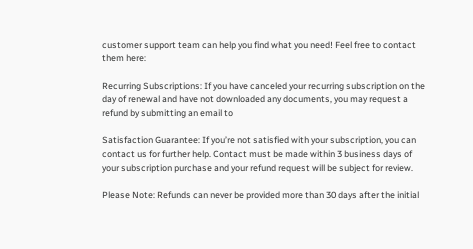customer support team can help you find what you need! Feel free to contact them here:

Recurring Subscriptions: If you have canceled your recurring subscription on the day of renewal and have not downloaded any documents, you may request a refund by submitting an email to

Satisfaction Guarantee: If you’re not satisfied with your subscription, you can contact us for further help. Contact must be made within 3 business days of your subscription purchase and your refund request will be subject for review.

Please Note: Refunds can never be provided more than 30 days after the initial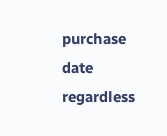purchase date regardless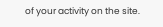of your activity on the site.